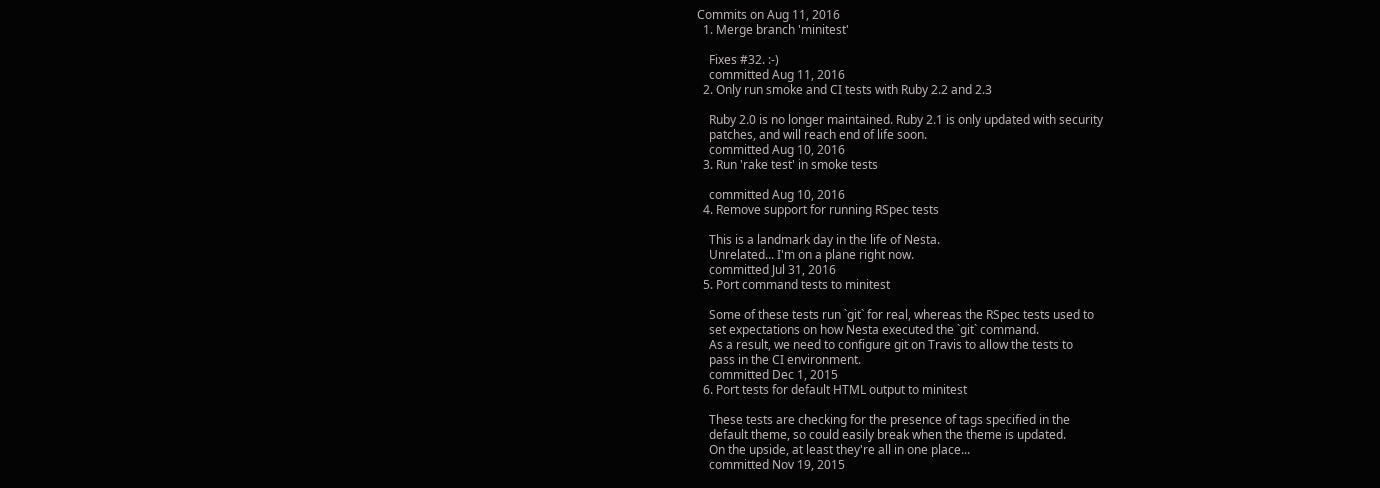Commits on Aug 11, 2016
  1. Merge branch 'minitest'

    Fixes #32. :-)
    committed Aug 11, 2016
  2. Only run smoke and CI tests with Ruby 2.2 and 2.3

    Ruby 2.0 is no longer maintained. Ruby 2.1 is only updated with security
    patches, and will reach end of life soon.
    committed Aug 10, 2016
  3. Run 'rake test' in smoke tests

    committed Aug 10, 2016
  4. Remove support for running RSpec tests

    This is a landmark day in the life of Nesta.
    Unrelated... I'm on a plane right now.
    committed Jul 31, 2016
  5. Port command tests to minitest

    Some of these tests run `git` for real, whereas the RSpec tests used to
    set expectations on how Nesta executed the `git` command.
    As a result, we need to configure git on Travis to allow the tests to
    pass in the CI environment.
    committed Dec 1, 2015
  6. Port tests for default HTML output to minitest

    These tests are checking for the presence of tags specified in the
    default theme, so could easily break when the theme is updated.
    On the upside, at least they're all in one place...
    committed Nov 19, 2015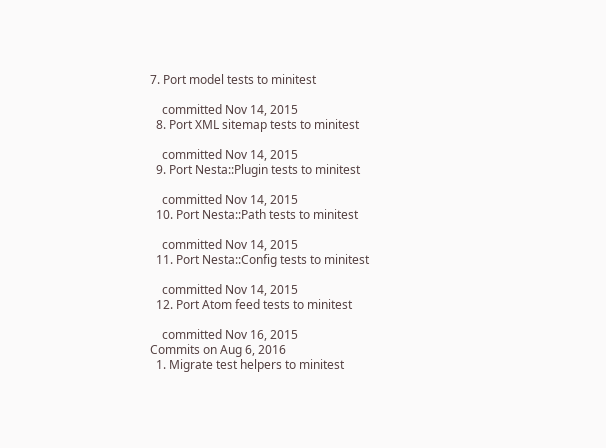7. Port model tests to minitest

    committed Nov 14, 2015
  8. Port XML sitemap tests to minitest

    committed Nov 14, 2015
  9. Port Nesta::Plugin tests to minitest

    committed Nov 14, 2015
  10. Port Nesta::Path tests to minitest

    committed Nov 14, 2015
  11. Port Nesta::Config tests to minitest

    committed Nov 14, 2015
  12. Port Atom feed tests to minitest

    committed Nov 16, 2015
Commits on Aug 6, 2016
  1. Migrate test helpers to minitest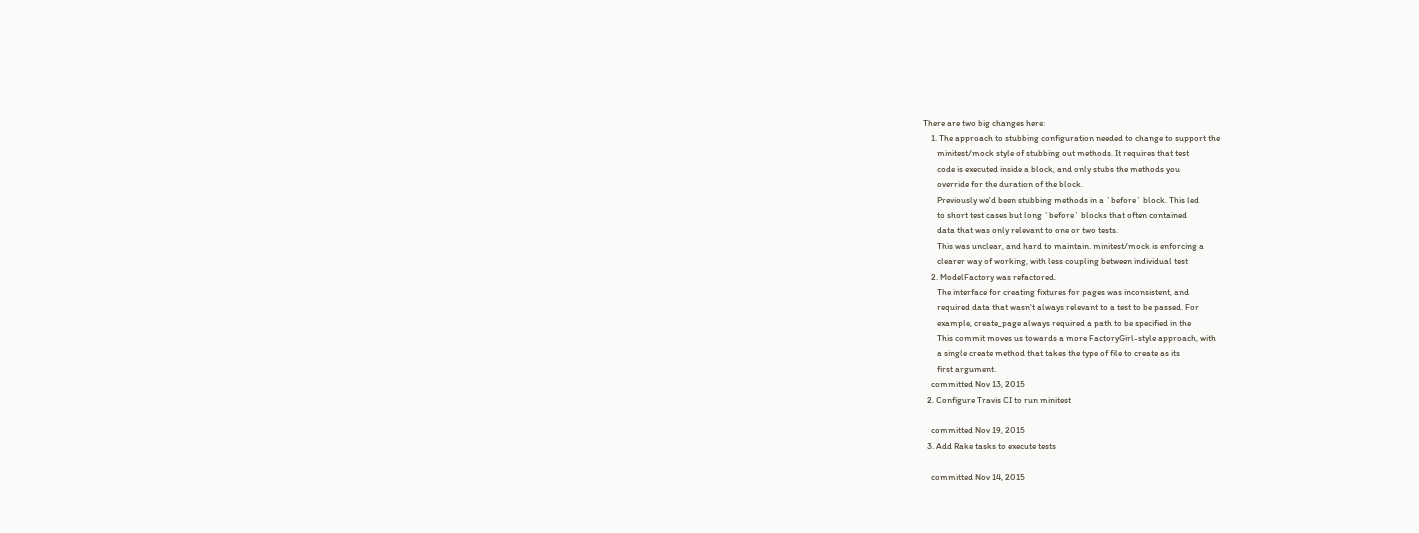There are two big changes here:
    1. The approach to stubbing configuration needed to change to support the
       minitest/mock style of stubbing out methods. It requires that test
       code is executed inside a block, and only stubs the methods you
       override for the duration of the block.
       Previously we'd been stubbing methods in a `before` block. This led
       to short test cases but long `before` blocks that often contained
       data that was only relevant to one or two tests.
       This was unclear, and hard to maintain. minitest/mock is enforcing a
       clearer way of working, with less coupling between individual test
    2. ModelFactory was refactored.
       The interface for creating fixtures for pages was inconsistent, and
       required data that wasn't always relevant to a test to be passed. For
       example, create_page always required a path to be specified in the
       This commit moves us towards a more FactoryGirl-style approach, with
       a single create method that takes the type of file to create as its
       first argument.
    committed Nov 13, 2015
  2. Configure Travis CI to run minitest

    committed Nov 19, 2015
  3. Add Rake tasks to execute tests

    committed Nov 14, 2015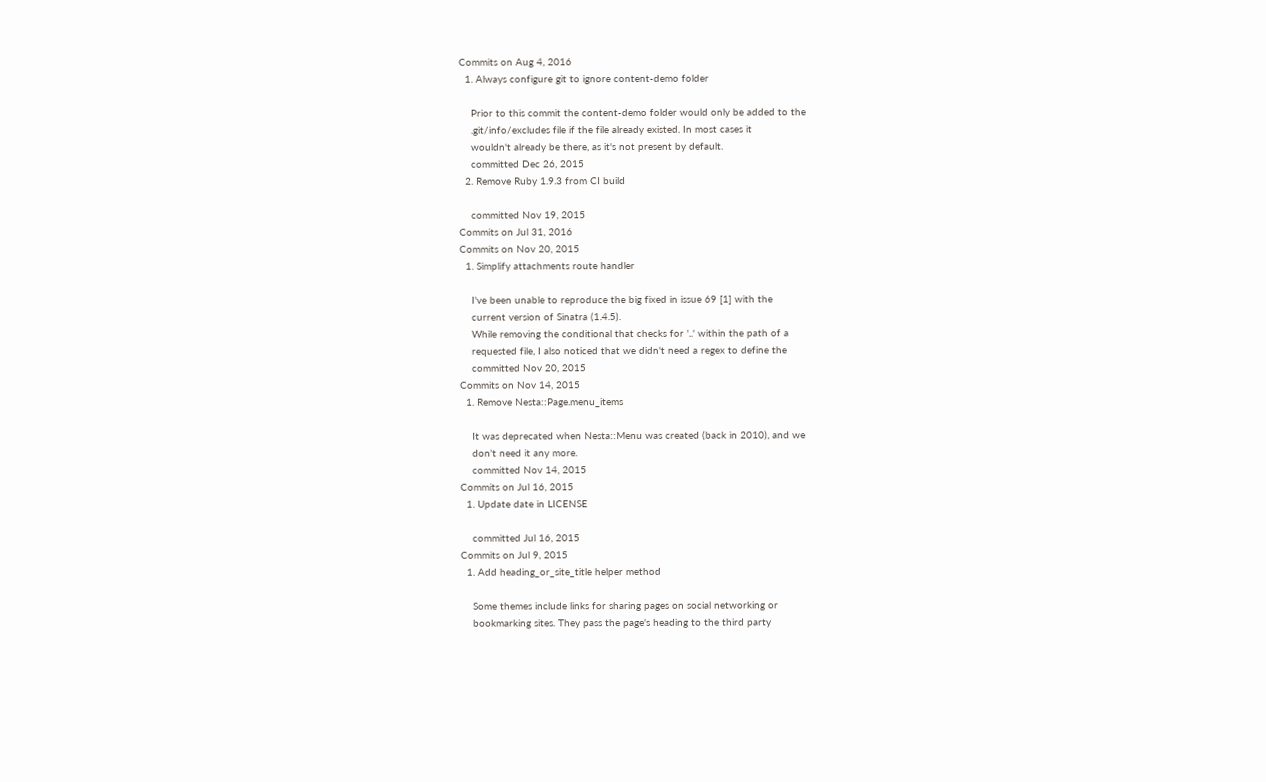Commits on Aug 4, 2016
  1. Always configure git to ignore content-demo folder

    Prior to this commit the content-demo folder would only be added to the
    .git/info/excludes file if the file already existed. In most cases it
    wouldn't already be there, as it's not present by default.
    committed Dec 26, 2015
  2. Remove Ruby 1.9.3 from CI build

    committed Nov 19, 2015
Commits on Jul 31, 2016
Commits on Nov 20, 2015
  1. Simplify attachments route handler

    I've been unable to reproduce the big fixed in issue 69 [1] with the
    current version of Sinatra (1.4.5).
    While removing the conditional that checks for '..' within the path of a
    requested file, I also noticed that we didn't need a regex to define the
    committed Nov 20, 2015
Commits on Nov 14, 2015
  1. Remove Nesta::Page.menu_items

    It was deprecated when Nesta::Menu was created (back in 2010), and we
    don't need it any more.
    committed Nov 14, 2015
Commits on Jul 16, 2015
  1. Update date in LICENSE

    committed Jul 16, 2015
Commits on Jul 9, 2015
  1. Add heading_or_site_title helper method

    Some themes include links for sharing pages on social networking or
    bookmarking sites. They pass the page's heading to the third party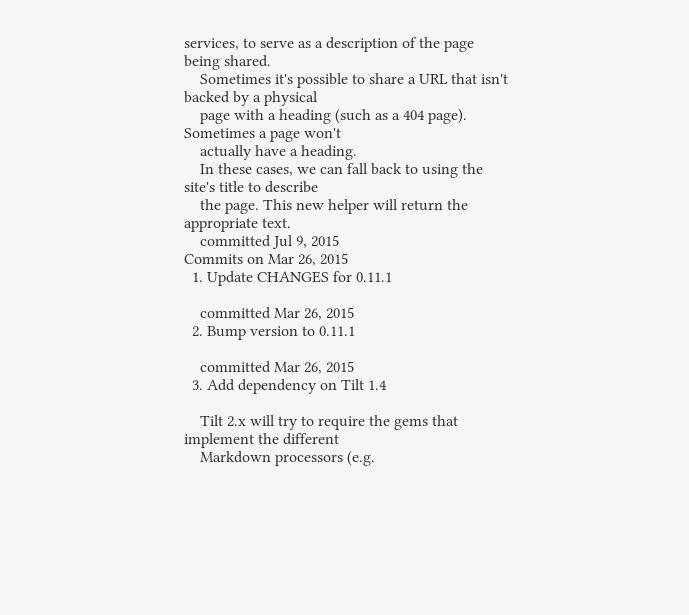services, to serve as a description of the page being shared.
    Sometimes it's possible to share a URL that isn't backed by a physical
    page with a heading (such as a 404 page). Sometimes a page won't
    actually have a heading.
    In these cases, we can fall back to using the site's title to describe
    the page. This new helper will return the appropriate text.
    committed Jul 9, 2015
Commits on Mar 26, 2015
  1. Update CHANGES for 0.11.1

    committed Mar 26, 2015
  2. Bump version to 0.11.1

    committed Mar 26, 2015
  3. Add dependency on Tilt 1.4

    Tilt 2.x will try to require the gems that implement the different
    Markdown processors (e.g.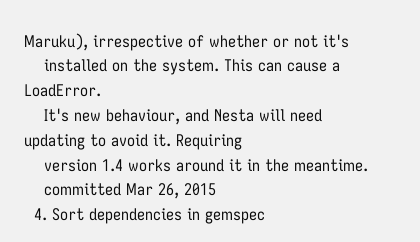Maruku), irrespective of whether or not it's
    installed on the system. This can cause a LoadError.
    It's new behaviour, and Nesta will need updating to avoid it. Requiring
    version 1.4 works around it in the meantime.
    committed Mar 26, 2015
  4. Sort dependencies in gemspec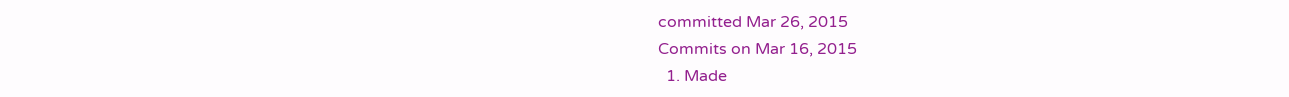committed Mar 26, 2015
Commits on Mar 16, 2015
  1. Made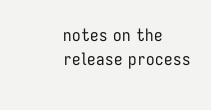notes on the release process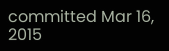committed Mar 16, 2015